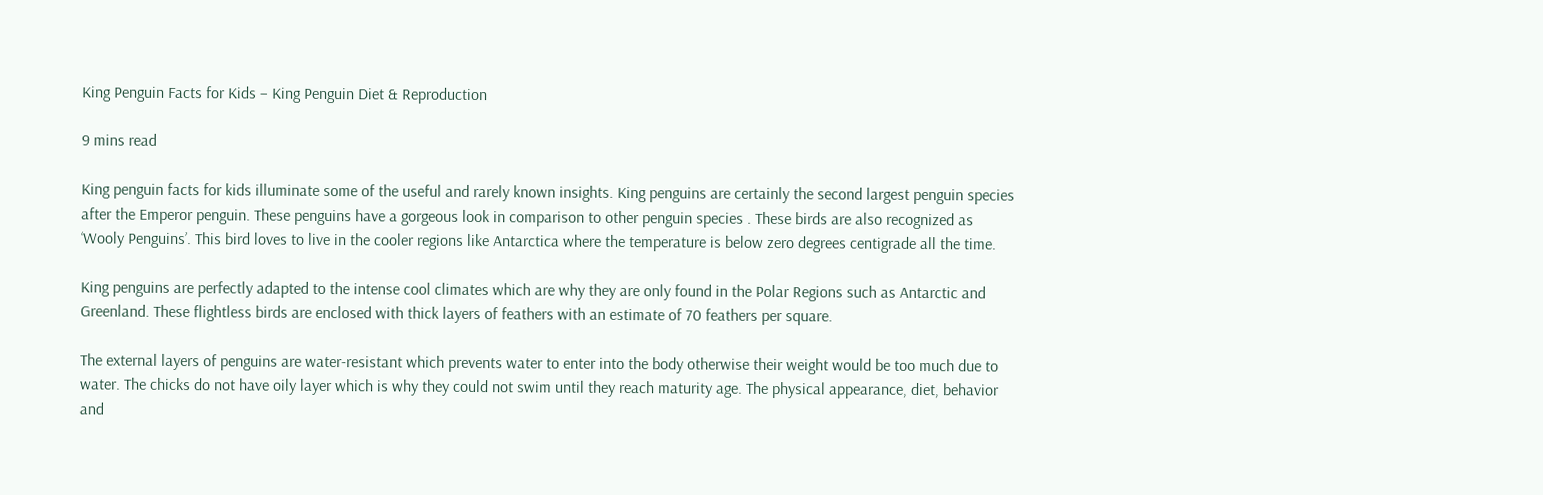King Penguin Facts for Kids – King Penguin Diet & Reproduction

9 mins read

King penguin facts for kids illuminate some of the useful and rarely known insights. King penguins are certainly the second largest penguin species after the Emperor penguin. These penguins have a gorgeous look in comparison to other penguin species . These birds are also recognized as ‘Wooly Penguins’. This bird loves to live in the cooler regions like Antarctica where the temperature is below zero degrees centigrade all the time.

King penguins are perfectly adapted to the intense cool climates which are why they are only found in the Polar Regions such as Antarctic and Greenland. These flightless birds are enclosed with thick layers of feathers with an estimate of 70 feathers per square.

The external layers of penguins are water-resistant which prevents water to enter into the body otherwise their weight would be too much due to water. The chicks do not have oily layer which is why they could not swim until they reach maturity age. The physical appearance, diet, behavior and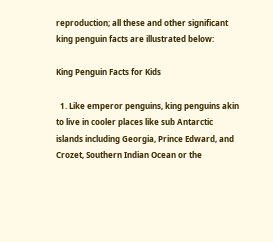reproduction; all these and other significant king penguin facts are illustrated below:

King Penguin Facts for Kids

  1. Like emperor penguins, king penguins akin to live in cooler places like sub Antarctic islands including Georgia, Prince Edward, and Crozet, Southern Indian Ocean or the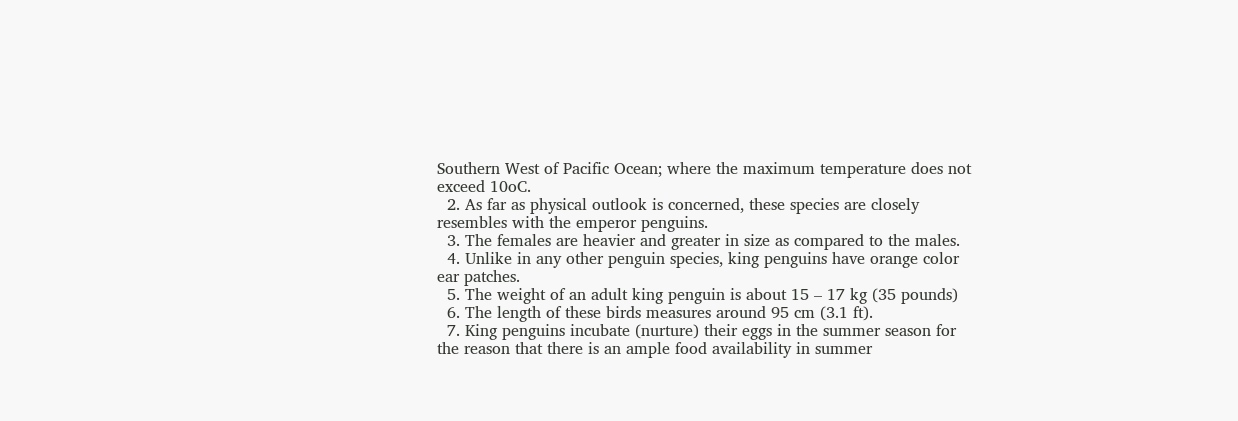Southern West of Pacific Ocean; where the maximum temperature does not exceed 10oC.
  2. As far as physical outlook is concerned, these species are closely resembles with the emperor penguins.
  3. The females are heavier and greater in size as compared to the males.
  4. Unlike in any other penguin species, king penguins have orange color ear patches.
  5. The weight of an adult king penguin is about 15 – 17 kg (35 pounds)
  6. The length of these birds measures around 95 cm (3.1 ft).
  7. King penguins incubate (nurture) their eggs in the summer season for the reason that there is an ample food availability in summer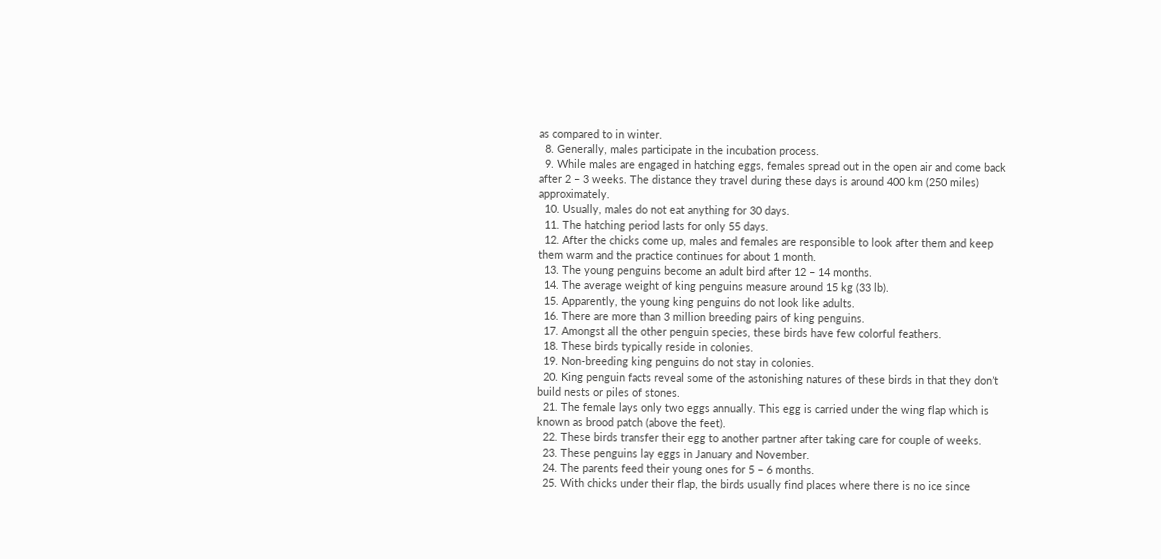as compared to in winter.
  8. Generally, males participate in the incubation process.
  9. While males are engaged in hatching eggs, females spread out in the open air and come back after 2 – 3 weeks. The distance they travel during these days is around 400 km (250 miles) approximately.
  10. Usually, males do not eat anything for 30 days.
  11. The hatching period lasts for only 55 days.
  12. After the chicks come up, males and females are responsible to look after them and keep them warm and the practice continues for about 1 month.
  13. The young penguins become an adult bird after 12 – 14 months.
  14. The average weight of king penguins measure around 15 kg (33 lb).
  15. Apparently, the young king penguins do not look like adults.
  16. There are more than 3 million breeding pairs of king penguins.
  17. Amongst all the other penguin species, these birds have few colorful feathers.
  18. These birds typically reside in colonies.
  19. Non-breeding king penguins do not stay in colonies.
  20. King penguin facts reveal some of the astonishing natures of these birds in that they don’t build nests or piles of stones.
  21. The female lays only two eggs annually. This egg is carried under the wing flap which is known as brood patch (above the feet).
  22. These birds transfer their egg to another partner after taking care for couple of weeks.
  23. These penguins lay eggs in January and November.
  24. The parents feed their young ones for 5 – 6 months.
  25. With chicks under their flap, the birds usually find places where there is no ice since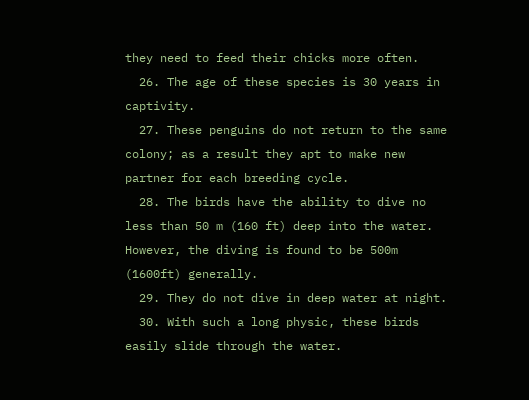they need to feed their chicks more often.
  26. The age of these species is 30 years in captivity.
  27. These penguins do not return to the same colony; as a result they apt to make new partner for each breeding cycle.
  28. The birds have the ability to dive no less than 50 m (160 ft) deep into the water. However, the diving is found to be 500m (1600ft) generally.
  29. They do not dive in deep water at night.
  30. With such a long physic, these birds easily slide through the water.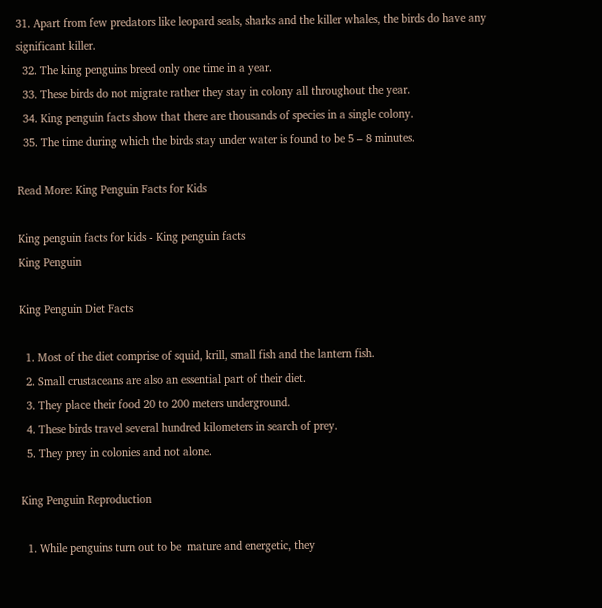31. Apart from few predators like leopard seals, sharks and the killer whales, the birds do have any significant killer.
  32. The king penguins breed only one time in a year.
  33. These birds do not migrate rather they stay in colony all throughout the year.
  34. King penguin facts show that there are thousands of species in a single colony.
  35. The time during which the birds stay under water is found to be 5 – 8 minutes.

Read More: King Penguin Facts for Kids

King penguin facts for kids - King penguin facts
King Penguin

King Penguin Diet Facts

  1. Most of the diet comprise of squid, krill, small fish and the lantern fish.
  2. Small crustaceans are also an essential part of their diet.
  3. They place their food 20 to 200 meters underground.
  4. These birds travel several hundred kilometers in search of prey.
  5. They prey in colonies and not alone.

King Penguin Reproduction

  1. While penguins turn out to be  mature and energetic, they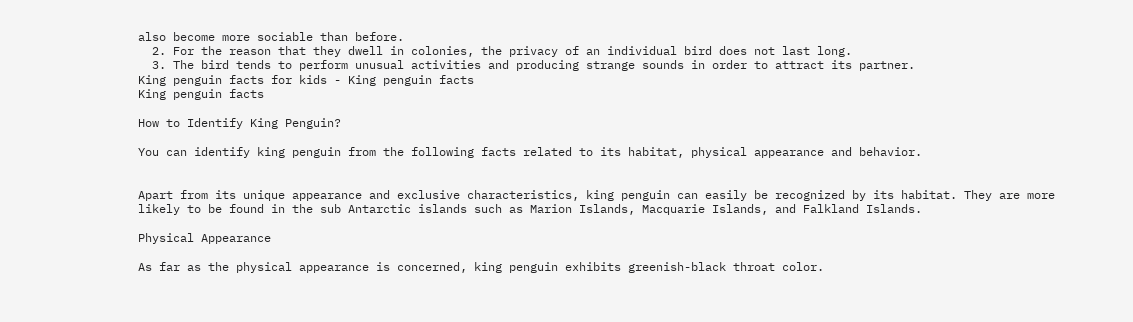also become more sociable than before.
  2. For the reason that they dwell in colonies, the privacy of an individual bird does not last long.
  3. The bird tends to perform unusual activities and producing strange sounds in order to attract its partner.
King penguin facts for kids - King penguin facts
King penguin facts

How to Identify King Penguin?

You can identify king penguin from the following facts related to its habitat, physical appearance and behavior.


Apart from its unique appearance and exclusive characteristics, king penguin can easily be recognized by its habitat. They are more likely to be found in the sub Antarctic islands such as Marion Islands, Macquarie Islands, and Falkland Islands.

Physical Appearance

As far as the physical appearance is concerned, king penguin exhibits greenish-black throat color.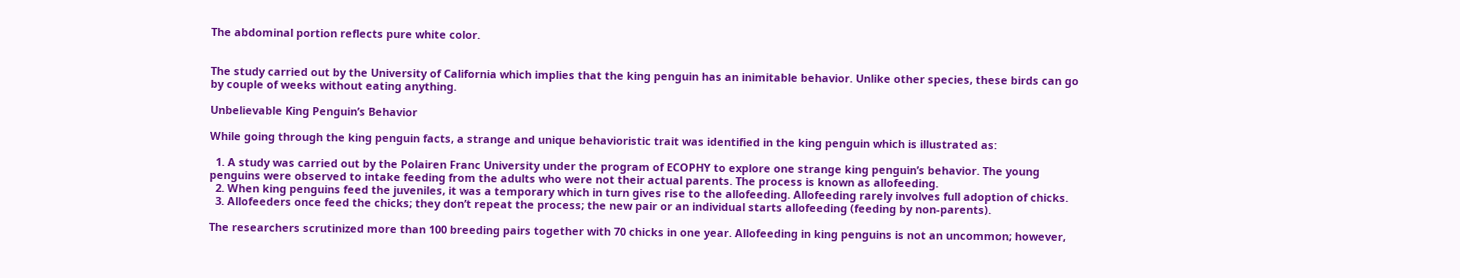The abdominal portion reflects pure white color.


The study carried out by the University of California which implies that the king penguin has an inimitable behavior. Unlike other species, these birds can go by couple of weeks without eating anything.

Unbelievable King Penguin’s Behavior

While going through the king penguin facts, a strange and unique behavioristic trait was identified in the king penguin which is illustrated as:

  1. A study was carried out by the Polairen Franc University under the program of ECOPHY to explore one strange king penguin’s behavior. The young penguins were observed to intake feeding from the adults who were not their actual parents. The process is known as allofeeding.
  2. When king penguins feed the juveniles, it was a temporary which in turn gives rise to the allofeeding. Allofeeding rarely involves full adoption of chicks.
  3. Allofeeders once feed the chicks; they don’t repeat the process; the new pair or an individual starts allofeeding (feeding by non-parents).

The researchers scrutinized more than 100 breeding pairs together with 70 chicks in one year. Allofeeding in king penguins is not an uncommon; however,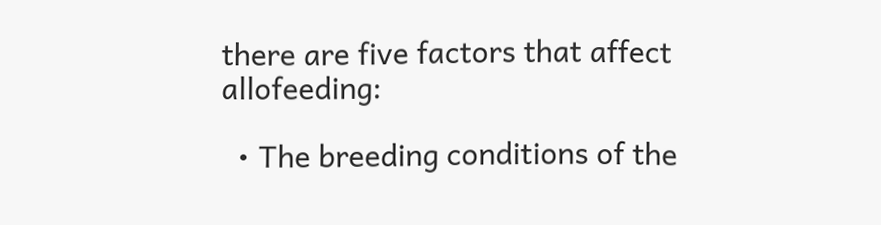there are five factors that affect allofeeding:

  • The breeding conditions of the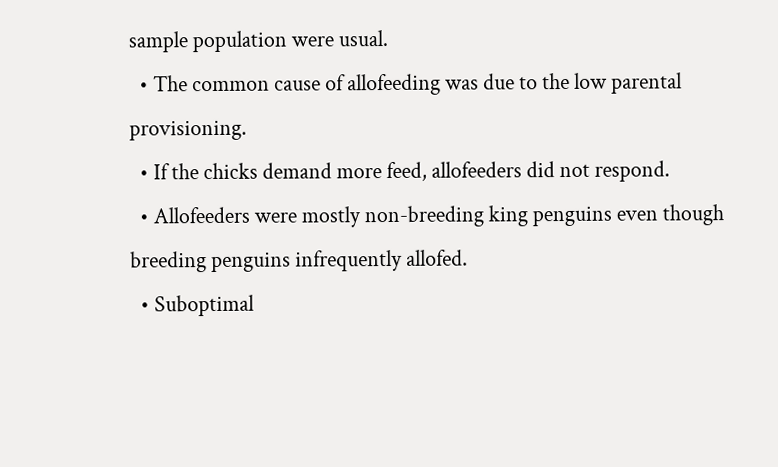sample population were usual.
  • The common cause of allofeeding was due to the low parental provisioning.
  • If the chicks demand more feed, allofeeders did not respond.
  • Allofeeders were mostly non-breeding king penguins even though breeding penguins infrequently allofed.
  • Suboptimal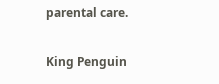parental care.

King Penguin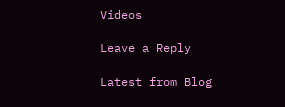Videos

Leave a Reply

Latest from Blog